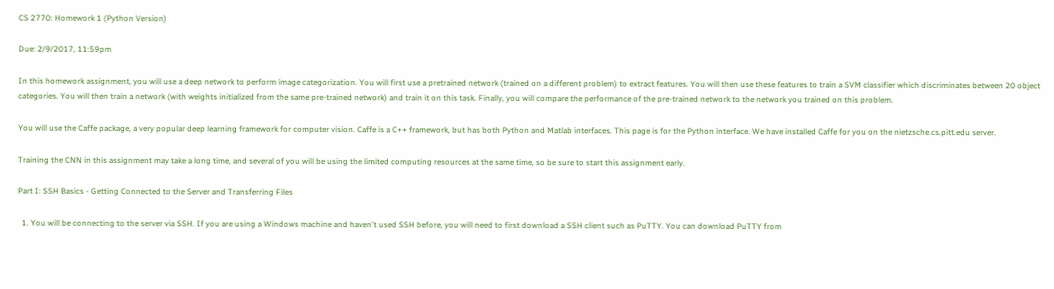CS 2770: Homework 1 (Python Version)

Due: 2/9/2017, 11:59pm

In this homework assignment, you will use a deep network to perform image categorization. You will first use a pretrained network (trained on a different problem) to extract features. You will then use these features to train a SVM classifier which discriminates between 20 object categories. You will then train a network (with weights initialized from the same pre-trained network) and train it on this task. Finally, you will compare the performance of the pre-trained network to the network you trained on this problem.

You will use the Caffe package, a very popular deep learning framework for computer vision. Caffe is a C++ framework, but has both Python and Matlab interfaces. This page is for the Python interface. We have installed Caffe for you on the nietzsche.cs.pitt.edu server.

Training the CNN in this assignment may take a long time, and several of you will be using the limited computing resources at the same time, so be sure to start this assignment early.

Part I: SSH Basics - Getting Connected to the Server and Transferring Files

  1. You will be connecting to the server via SSH. If you are using a Windows machine and haven't used SSH before, you will need to first download a SSH client such as PuTTY. You can download PuTTY from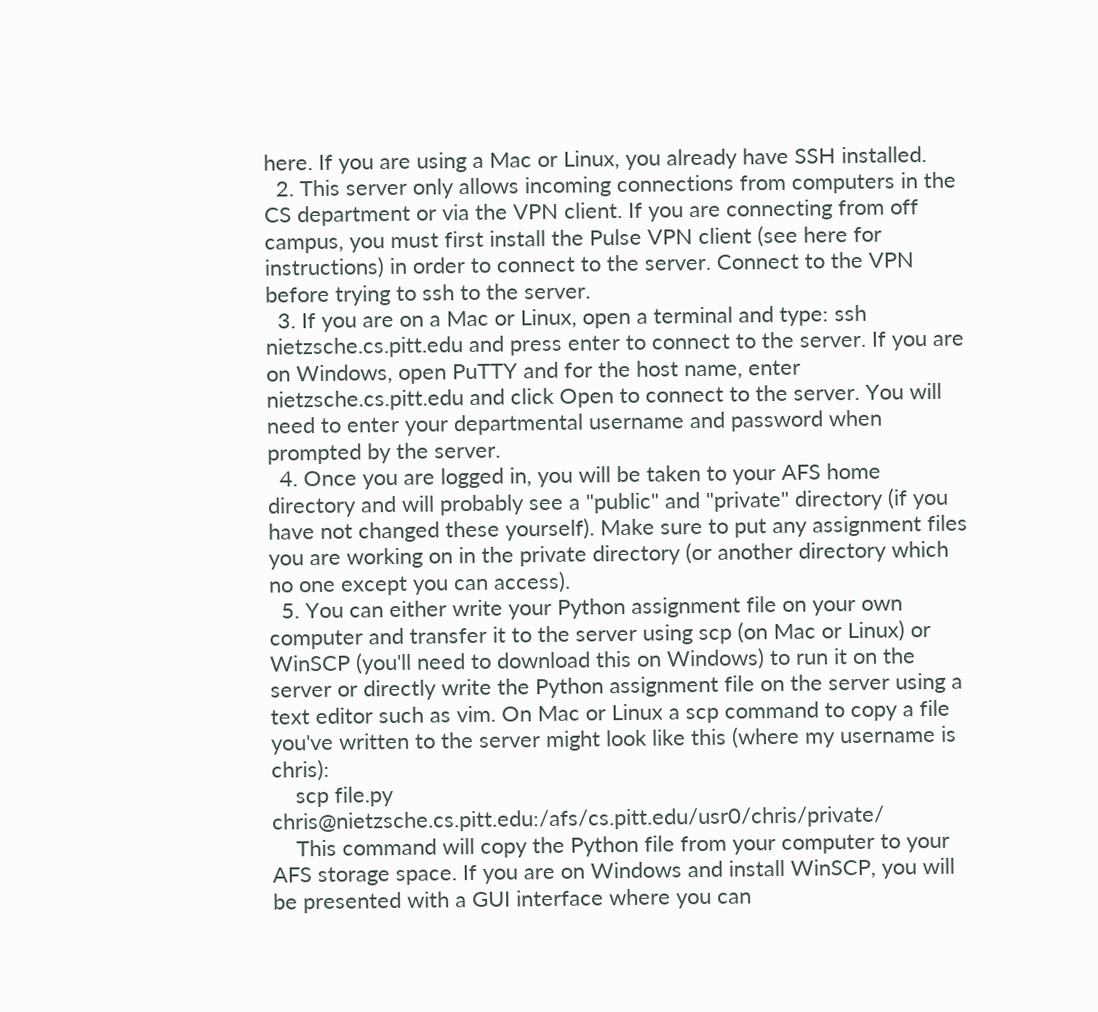here. If you are using a Mac or Linux, you already have SSH installed.
  2. This server only allows incoming connections from computers in the CS department or via the VPN client. If you are connecting from off campus, you must first install the Pulse VPN client (see here for instructions) in order to connect to the server. Connect to the VPN before trying to ssh to the server.
  3. If you are on a Mac or Linux, open a terminal and type: ssh nietzsche.cs.pitt.edu and press enter to connect to the server. If you are on Windows, open PuTTY and for the host name, enter nietzsche.cs.pitt.edu and click Open to connect to the server. You will need to enter your departmental username and password when prompted by the server.
  4. Once you are logged in, you will be taken to your AFS home directory and will probably see a "public" and "private" directory (if you have not changed these yourself). Make sure to put any assignment files you are working on in the private directory (or another directory which no one except you can access).
  5. You can either write your Python assignment file on your own computer and transfer it to the server using scp (on Mac or Linux) or WinSCP (you'll need to download this on Windows) to run it on the server or directly write the Python assignment file on the server using a text editor such as vim. On Mac or Linux a scp command to copy a file you've written to the server might look like this (where my username is chris):
    scp file.py chris@nietzsche.cs.pitt.edu:/afs/cs.pitt.edu/usr0/chris/private/
    This command will copy the Python file from your computer to your AFS storage space. If you are on Windows and install WinSCP, you will be presented with a GUI interface where you can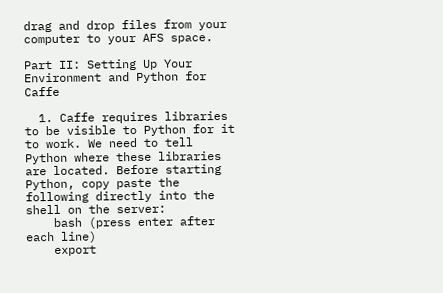drag and drop files from your computer to your AFS space.

Part II: Setting Up Your Environment and Python for Caffe

  1. Caffe requires libraries to be visible to Python for it to work. We need to tell Python where these libraries are located. Before starting Python, copy paste the following directly into the shell on the server:
    bash (press enter after each line)
    export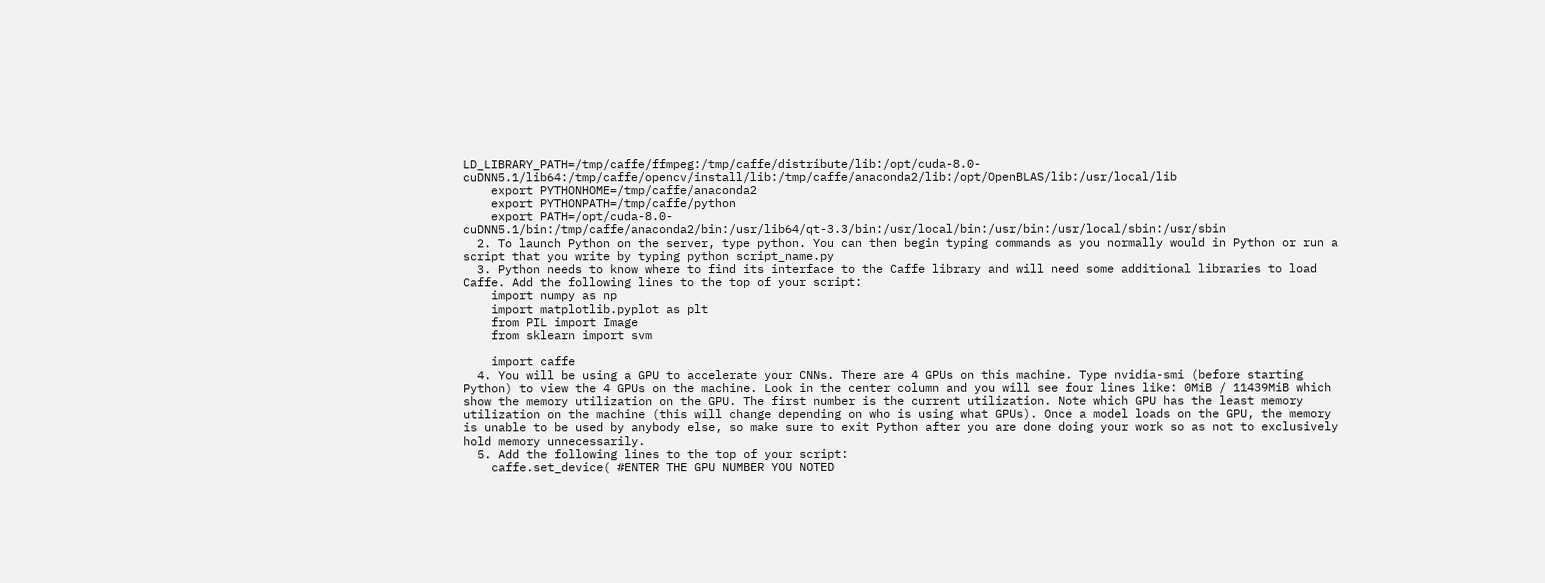LD_LIBRARY_PATH=/tmp/caffe/ffmpeg:/tmp/caffe/distribute/lib:/opt/cuda-8.0-cuDNN5.1/lib64:/tmp/caffe/opencv/install/lib:/tmp/caffe/anaconda2/lib:/opt/OpenBLAS/lib:/usr/local/lib
    export PYTHONHOME=/tmp/caffe/anaconda2
    export PYTHONPATH=/tmp/caffe/python
    export PATH=/opt/cuda-8.0-cuDNN5.1/bin:/tmp/caffe/anaconda2/bin:/usr/lib64/qt-3.3/bin:/usr/local/bin:/usr/bin:/usr/local/sbin:/usr/sbin
  2. To launch Python on the server, type python. You can then begin typing commands as you normally would in Python or run a script that you write by typing python script_name.py
  3. Python needs to know where to find its interface to the Caffe library and will need some additional libraries to load Caffe. Add the following lines to the top of your script:
    import numpy as np
    import matplotlib.pyplot as plt
    from PIL import Image
    from sklearn import svm

    import caffe
  4. You will be using a GPU to accelerate your CNNs. There are 4 GPUs on this machine. Type nvidia-smi (before starting Python) to view the 4 GPUs on the machine. Look in the center column and you will see four lines like: 0MiB / 11439MiB which show the memory utilization on the GPU. The first number is the current utilization. Note which GPU has the least memory utilization on the machine (this will change depending on who is using what GPUs). Once a model loads on the GPU, the memory is unable to be used by anybody else, so make sure to exit Python after you are done doing your work so as not to exclusively hold memory unnecessarily.
  5. Add the following lines to the top of your script:
    caffe.set_device( #ENTER THE GPU NUMBER YOU NOTED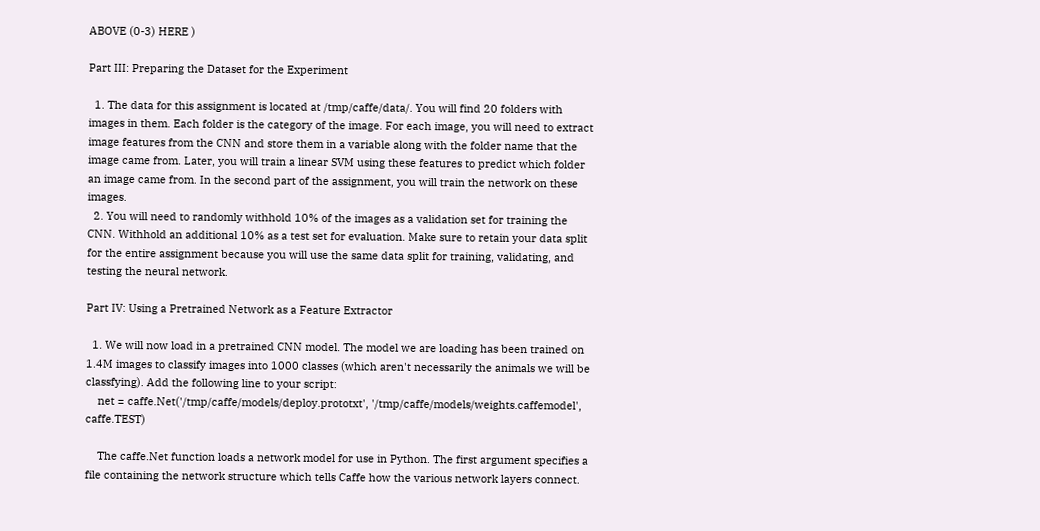ABOVE (0-3) HERE )

Part III: Preparing the Dataset for the Experiment

  1. The data for this assignment is located at /tmp/caffe/data/. You will find 20 folders with images in them. Each folder is the category of the image. For each image, you will need to extract image features from the CNN and store them in a variable along with the folder name that the image came from. Later, you will train a linear SVM using these features to predict which folder an image came from. In the second part of the assignment, you will train the network on these images.
  2. You will need to randomly withhold 10% of the images as a validation set for training the CNN. Withhold an additional 10% as a test set for evaluation. Make sure to retain your data split for the entire assignment because you will use the same data split for training, validating, and testing the neural network.

Part IV: Using a Pretrained Network as a Feature Extractor

  1. We will now load in a pretrained CNN model. The model we are loading has been trained on 1.4M images to classify images into 1000 classes (which aren't necessarily the animals we will be classfying). Add the following line to your script:
    net = caffe.Net('/tmp/caffe/models/deploy.prototxt', '/tmp/caffe/models/weights.caffemodel', caffe.TEST)

    The caffe.Net function loads a network model for use in Python. The first argument specifies a file containing the network structure which tells Caffe how the various network layers connect.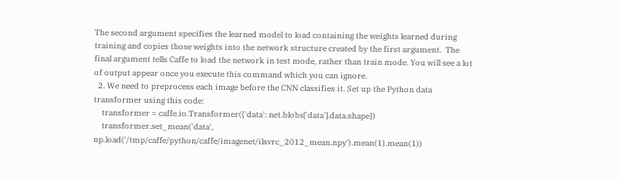The second argument specifies the learned model to load containing the weights learned during training and copies those weights into the network structure created by the first argument.  The final argument tells Caffe to load the network in test mode, rather than train mode. You will see a lot of output appear once you execute this command which you can ignore.
  2. We need to preprocess each image before the CNN classifies it. Set up the Python data transformer using this code:
    transformer = caffe.io.Transformer({'data': net.blobs['data'].data.shape})
    transformer.set_mean('data', np.load('/tmp/caffe/python/caffe/imagenet/ilsvrc_2012_mean.npy').mean(1).mean(1))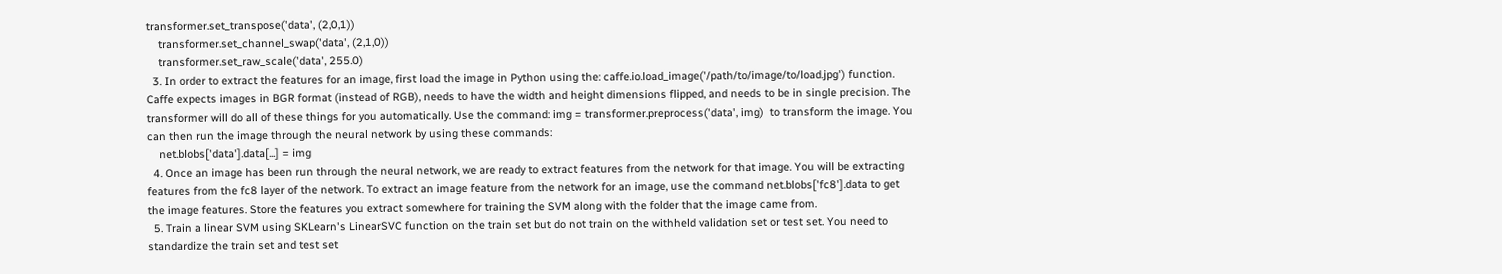transformer.set_transpose('data', (2,0,1))
    transformer.set_channel_swap('data', (2,1,0))
    transformer.set_raw_scale('data', 255.0)
  3. In order to extract the features for an image, first load the image in Python using the: caffe.io.load_image('/path/to/image/to/load.jpg') function. Caffe expects images in BGR format (instead of RGB), needs to have the width and height dimensions flipped, and needs to be in single precision. The transformer will do all of these things for you automatically. Use the command: img = transformer.preprocess('data', img)  to transform the image. You can then run the image through the neural network by using these commands:
    net.blobs['data'].data[...] = img
  4. Once an image has been run through the neural network, we are ready to extract features from the network for that image. You will be extracting features from the fc8 layer of the network. To extract an image feature from the network for an image, use the command net.blobs['fc8'].data to get the image features. Store the features you extract somewhere for training the SVM along with the folder that the image came from.
  5. Train a linear SVM using SKLearn's LinearSVC function on the train set but do not train on the withheld validation set or test set. You need to standardize the train set and test set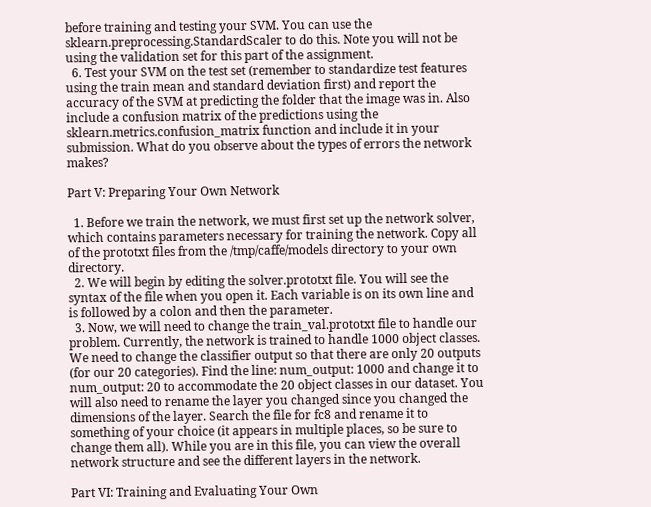before training and testing your SVM. You can use the sklearn.preprocessing.StandardScaler to do this. Note you will not be using the validation set for this part of the assignment.
  6. Test your SVM on the test set (remember to standardize test features using the train mean and standard deviation first) and report the accuracy of the SVM at predicting the folder that the image was in. Also include a confusion matrix of the predictions using the sklearn.metrics.confusion_matrix function and include it in your submission. What do you observe about the types of errors the network makes?

Part V: Preparing Your Own Network

  1. Before we train the network, we must first set up the network solver, which contains parameters necessary for training the network. Copy all of the prototxt files from the /tmp/caffe/models directory to your own directory.
  2. We will begin by editing the solver.prototxt file. You will see the syntax of the file when you open it. Each variable is on its own line and is followed by a colon and then the parameter.
  3. Now, we will need to change the train_val.prototxt file to handle our problem. Currently, the network is trained to handle 1000 object classes. We need to change the classifier output so that there are only 20 outputs (for our 20 categories). Find the line: num_output: 1000 and change it to num_output: 20 to accommodate the 20 object classes in our dataset. You will also need to rename the layer you changed since you changed the dimensions of the layer. Search the file for fc8 and rename it to something of your choice (it appears in multiple places, so be sure to change them all). While you are in this file, you can view the overall network structure and see the different layers in the network.

Part VI: Training and Evaluating Your Own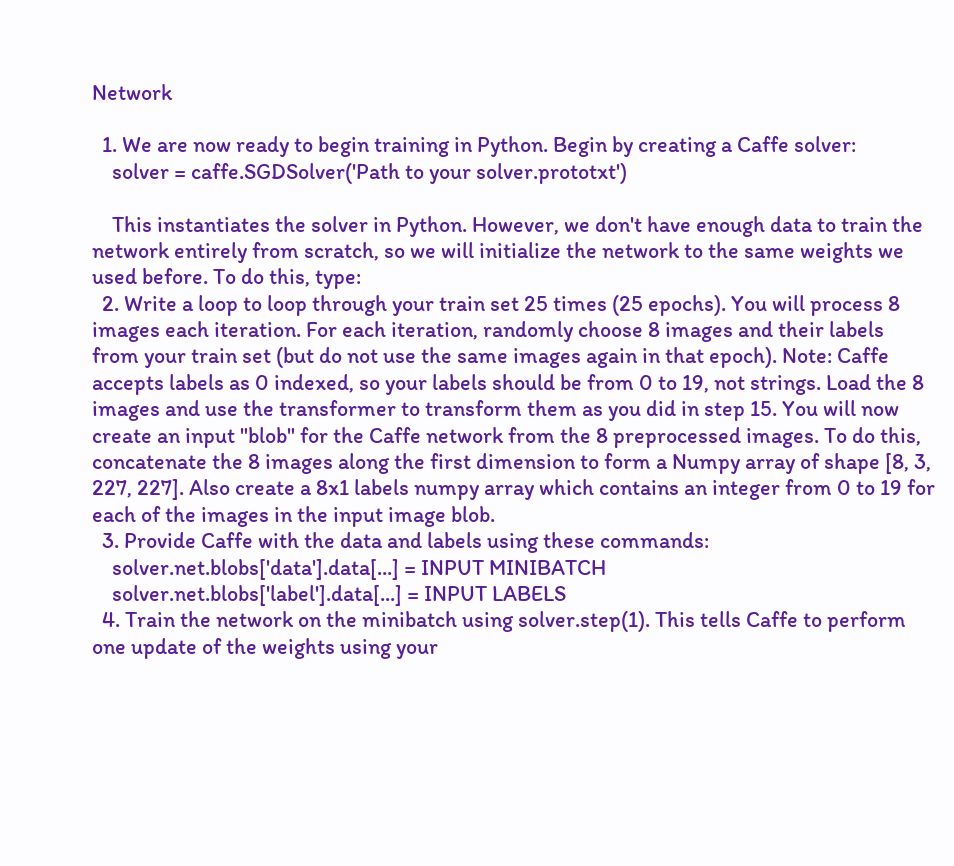Network

  1. We are now ready to begin training in Python. Begin by creating a Caffe solver:
    solver = caffe.SGDSolver('Path to your solver.prototxt')

    This instantiates the solver in Python. However, we don't have enough data to train the network entirely from scratch, so we will initialize the network to the same weights we used before. To do this, type:
  2. Write a loop to loop through your train set 25 times (25 epochs). You will process 8 images each iteration. For each iteration, randomly choose 8 images and their labels from your train set (but do not use the same images again in that epoch). Note: Caffe accepts labels as 0 indexed, so your labels should be from 0 to 19, not strings. Load the 8 images and use the transformer to transform them as you did in step 15. You will now create an input "blob" for the Caffe network from the 8 preprocessed images. To do this, concatenate the 8 images along the first dimension to form a Numpy array of shape [8, 3, 227, 227]. Also create a 8x1 labels numpy array which contains an integer from 0 to 19 for each of the images in the input image blob.
  3. Provide Caffe with the data and labels using these commands:
    solver.net.blobs['data'].data[...] = INPUT MINIBATCH
    solver.net.blobs['label'].data[...] = INPUT LABELS
  4. Train the network on the minibatch using solver.step(1). This tells Caffe to perform one update of the weights using your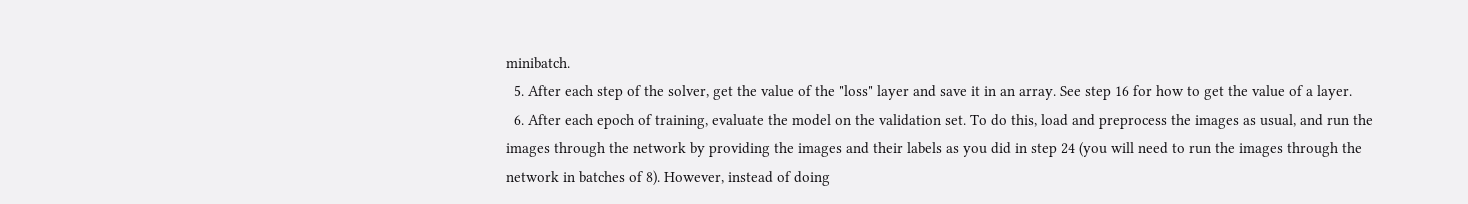minibatch.
  5. After each step of the solver, get the value of the "loss" layer and save it in an array. See step 16 for how to get the value of a layer.
  6. After each epoch of training, evaluate the model on the validation set. To do this, load and preprocess the images as usual, and run the images through the network by providing the images and their labels as you did in step 24 (you will need to run the images through the network in batches of 8). However, instead of doing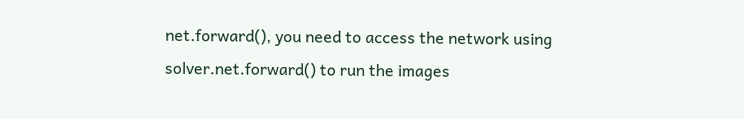net.forward(), you need to access the network using solver.net.forward() to run the images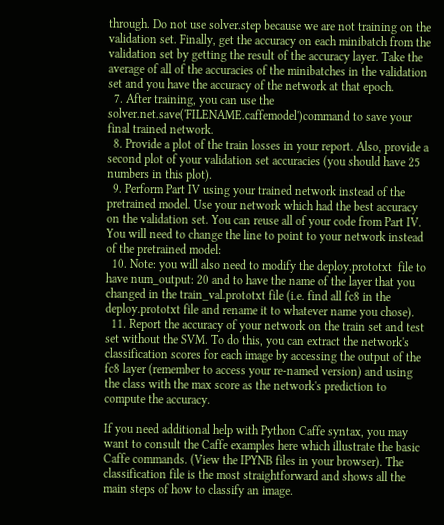through. Do not use solver.step because we are not training on the validation set. Finally, get the accuracy on each minibatch from the validation set by getting the result of the accuracy layer. Take the average of all of the accuracies of the minibatches in the validation set and you have the accuracy of the network at that epoch.
  7. After training, you can use the solver.net.save('FILENAME.caffemodel')command to save your final trained network.
  8. Provide a plot of the train losses in your report. Also, provide a second plot of your validation set accuracies (you should have 25 numbers in this plot).
  9. Perform Part IV using your trained network instead of the pretrained model. Use your network which had the best accuracy on the validation set. You can reuse all of your code from Part IV. You will need to change the line to point to your network instead of the pretrained model:
  10. Note: you will also need to modify the deploy.prototxt  file to have num_output: 20 and to have the name of the layer that you changed in the train_val.prototxt file (i.e. find all fc8 in the deploy.prototxt file and rename it to whatever name you chose).
  11. Report the accuracy of your network on the train set and test set without the SVM. To do this, you can extract the network's classification scores for each image by accessing the output of the fc8 layer (remember to access your re-named version) and using the class with the max score as the network's prediction to compute the accuracy.

If you need additional help with Python Caffe syntax, you may want to consult the Caffe examples here which illustrate the basic Caffe commands. (View the IPYNB files in your browser). The classification file is the most straightforward and shows all the main steps of how to classify an image.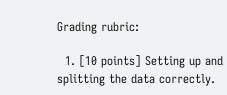Grading rubric:

  1. [10 points] Setting up and splitting the data correctly.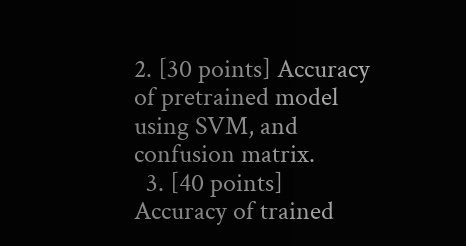2. [30 points] Accuracy of pretrained model using SVM, and confusion matrix.
  3. [40 points] Accuracy of trained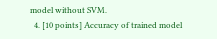model without SVM.
  4. [10 points] Accuracy of trained model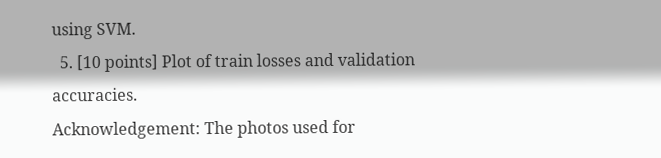using SVM.
  5. [10 points] Plot of train losses and validation accuracies.
Acknowledgement: The photos used for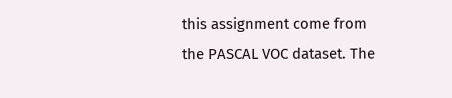this assignment come from the PASCAL VOC dataset. The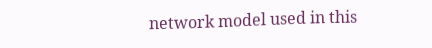network model used in this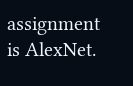assignment is AlexNet.